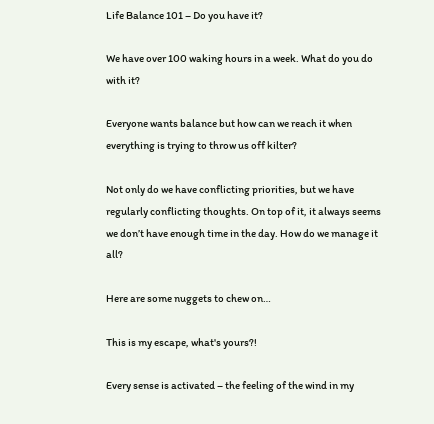Life Balance 101 – Do you have it?

We have over 100 waking hours in a week. What do you do with it?

Everyone wants balance but how can we reach it when everything is trying to throw us off kilter?

Not only do we have conflicting priorities, but we have regularly conflicting thoughts. On top of it, it always seems we don’t have enough time in the day. How do we manage it all?

Here are some nuggets to chew on…

This is my escape, what's yours?!

Every sense is activated – the feeling of the wind in my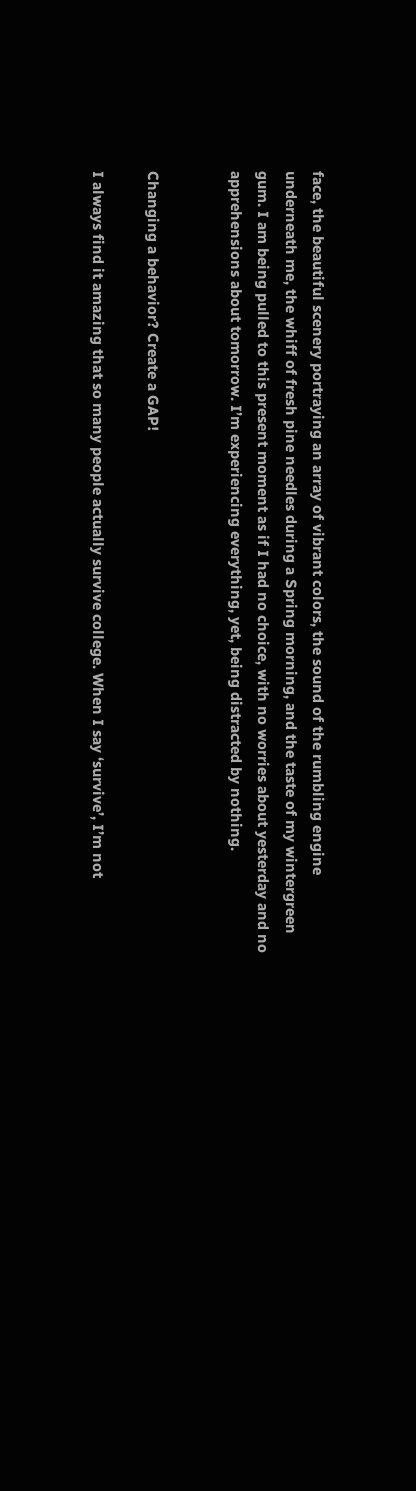face, the beautiful scenery portraying an array of vibrant colors, the sound of the rumbling engine underneath me, the whiff of fresh pine needles during a Spring morning, and the taste of my wintergreen gum. I am being pulled to this present moment as if I had no choice, with no worries about yesterday and no apprehensions about tomorrow. I’m experiencing everything, yet, being distracted by nothing.


Changing a behavior? Create a GAP!

I always find it amazing that so many people actually survive college. When I say ‘survive’, I’m not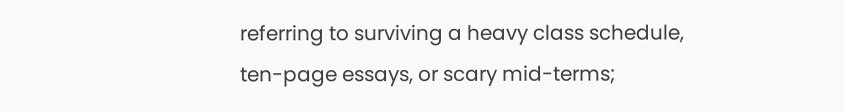referring to surviving a heavy class schedule, ten-page essays, or scary mid-terms;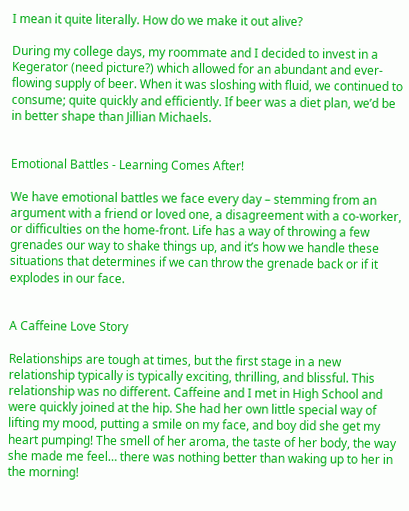I mean it quite literally. How do we make it out alive?

During my college days, my roommate and I decided to invest in a Kegerator (need picture?) which allowed for an abundant and ever-flowing supply of beer. When it was sloshing with fluid, we continued to consume; quite quickly and efficiently. If beer was a diet plan, we’d be in better shape than Jillian Michaels.


Emotional Battles - Learning Comes After!

We have emotional battles we face every day – stemming from an argument with a friend or loved one, a disagreement with a co-worker, or difficulties on the home-front. Life has a way of throwing a few grenades our way to shake things up, and it’s how we handle these situations that determines if we can throw the grenade back or if it explodes in our face.


A Caffeine Love Story

Relationships are tough at times, but the first stage in a new relationship typically is typically exciting, thrilling, and blissful. This relationship was no different. Caffeine and I met in High School and were quickly joined at the hip. She had her own little special way of lifting my mood, putting a smile on my face, and boy did she get my heart pumping! The smell of her aroma, the taste of her body, the way she made me feel… there was nothing better than waking up to her in the morning!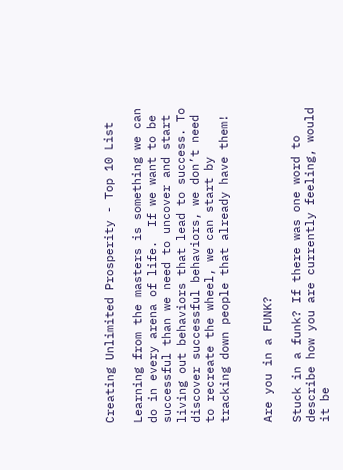Creating Unlimited Prosperity - Top 10 List

Learning from the masters is something we can do in every arena of life.  If we want to be successful than we need to uncover and start living out behaviors that lead to success. To discover successful behaviors, we don’t need to recreate the wheel, we can start by tracking down people that already have them!


Are you in a FUNK?

Stuck in a funk? If there was one word to describe how you are currently feeling, would it be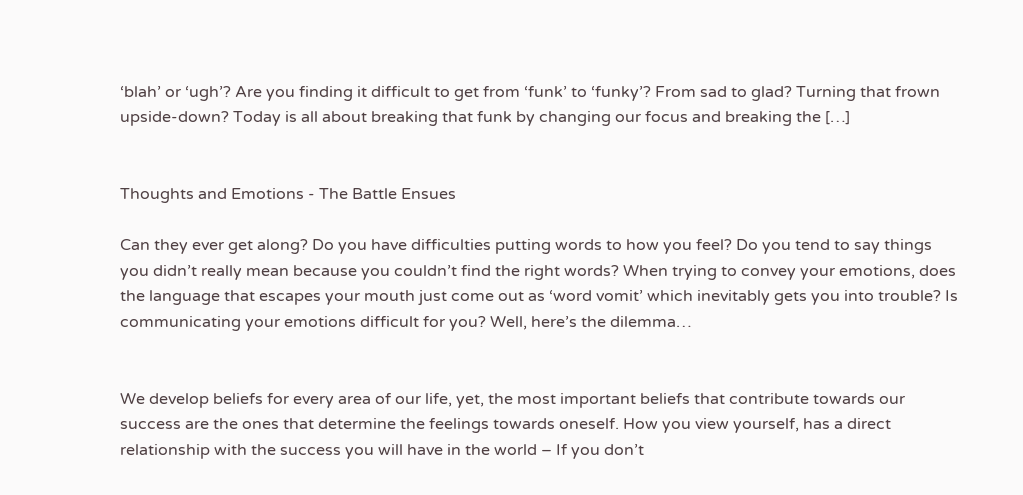‘blah’ or ‘ugh’? Are you finding it difficult to get from ‘funk’ to ‘funky’? From sad to glad? Turning that frown upside-down? Today is all about breaking that funk by changing our focus and breaking the […]


Thoughts and Emotions - The Battle Ensues

Can they ever get along? Do you have difficulties putting words to how you feel? Do you tend to say things you didn’t really mean because you couldn’t find the right words? When trying to convey your emotions, does the language that escapes your mouth just come out as ‘word vomit’ which inevitably gets you into trouble? Is communicating your emotions difficult for you? Well, here’s the dilemma…


We develop beliefs for every area of our life, yet, the most important beliefs that contribute towards our success are the ones that determine the feelings towards oneself. How you view yourself, has a direct relationship with the success you will have in the world – If you don’t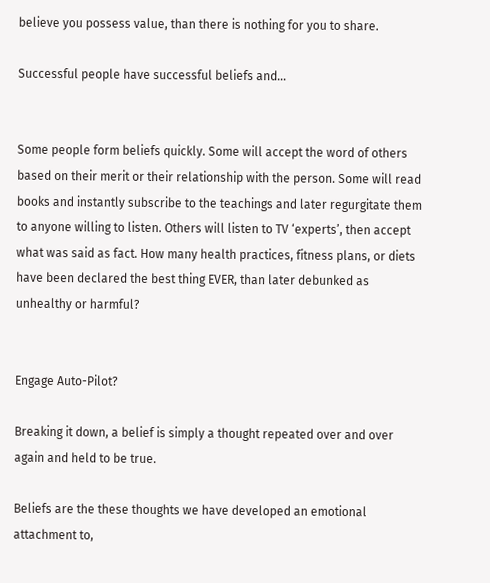believe you possess value, than there is nothing for you to share.

Successful people have successful beliefs and…


Some people form beliefs quickly. Some will accept the word of others based on their merit or their relationship with the person. Some will read books and instantly subscribe to the teachings and later regurgitate them to anyone willing to listen. Others will listen to TV ‘experts’, then accept what was said as fact. How many health practices, fitness plans, or diets have been declared the best thing EVER, than later debunked as unhealthy or harmful?


Engage Auto-Pilot?

Breaking it down, a belief is simply a thought repeated over and over again and held to be true.

Beliefs are the these thoughts we have developed an emotional attachment to,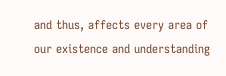and thus, affects every area of our existence and understanding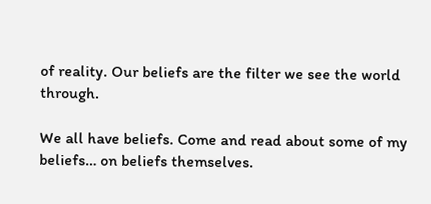of reality. Our beliefs are the filter we see the world through.

We all have beliefs. Come and read about some of my beliefs… on beliefs themselves.